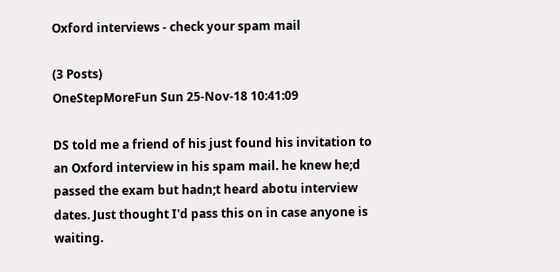Oxford interviews - check your spam mail

(3 Posts)
OneStepMoreFun Sun 25-Nov-18 10:41:09

DS told me a friend of his just found his invitation to an Oxford interview in his spam mail. he knew he;d passed the exam but hadn;t heard abotu interview dates. Just thought I'd pass this on in case anyone is waiting.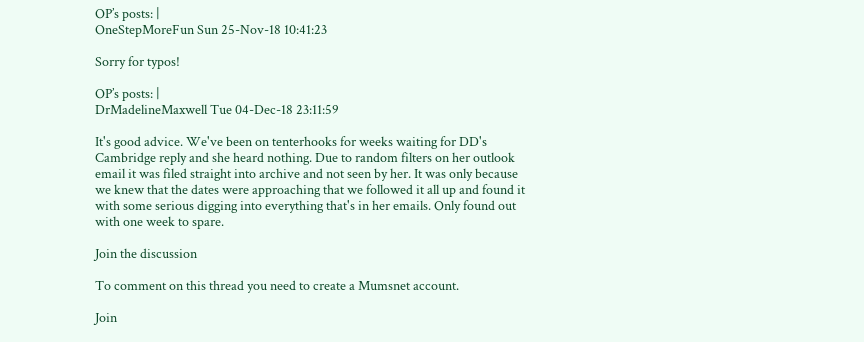OP’s posts: |
OneStepMoreFun Sun 25-Nov-18 10:41:23

Sorry for typos!

OP’s posts: |
DrMadelineMaxwell Tue 04-Dec-18 23:11:59

It's good advice. We've been on tenterhooks for weeks waiting for DD's Cambridge reply and she heard nothing. Due to random filters on her outlook email it was filed straight into archive and not seen by her. It was only because we knew that the dates were approaching that we followed it all up and found it with some serious digging into everything that's in her emails. Only found out with one week to spare.

Join the discussion

To comment on this thread you need to create a Mumsnet account.

Join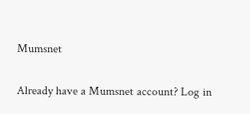Mumsnet

Already have a Mumsnet account? Log in